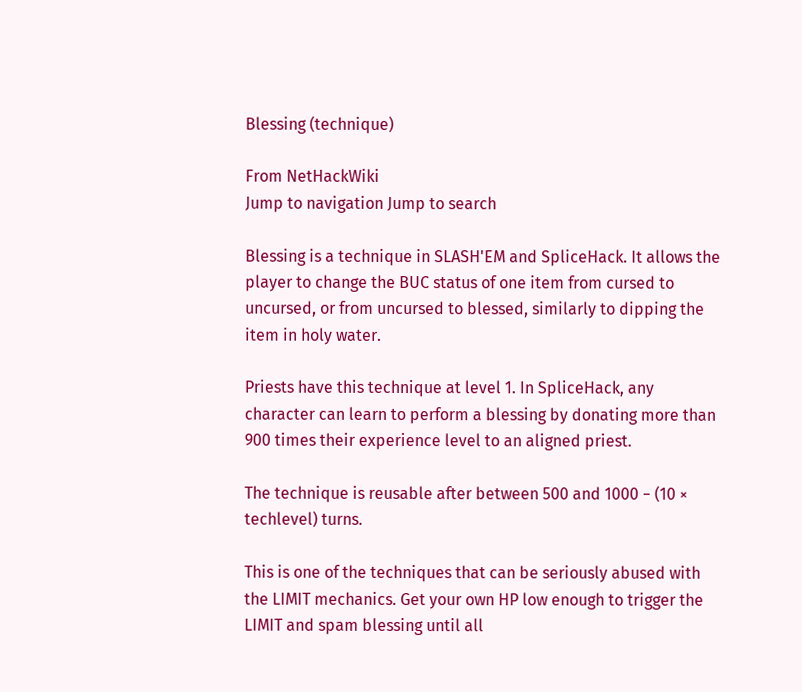Blessing (technique)

From NetHackWiki
Jump to navigation Jump to search

Blessing is a technique in SLASH'EM and SpliceHack. It allows the player to change the BUC status of one item from cursed to uncursed, or from uncursed to blessed, similarly to dipping the item in holy water.

Priests have this technique at level 1. In SpliceHack, any character can learn to perform a blessing by donating more than 900 times their experience level to an aligned priest.

The technique is reusable after between 500 and 1000 − (10 × techlevel) turns.

This is one of the techniques that can be seriously abused with the LIMIT mechanics. Get your own HP low enough to trigger the LIMIT and spam blessing until all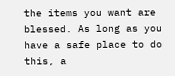the items you want are blessed. As long as you have a safe place to do this, a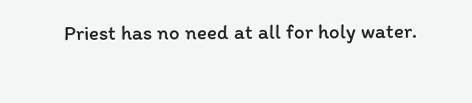Priest has no need at all for holy water.